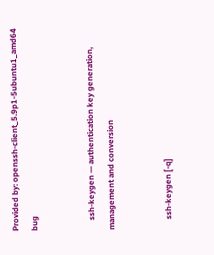Provided by: openssh-client_5.9p1-5ubuntu1_amd64 bug


     ssh-keygen — authentication key generation, management and conversion


     ssh-keygen [-q]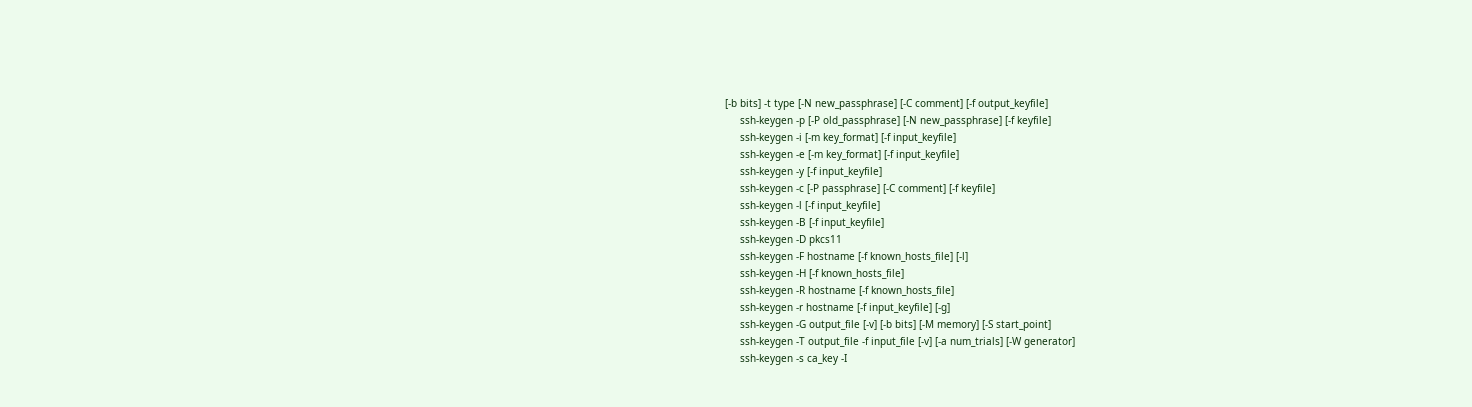[-b bits] -t type [-N new_passphrase] [-C comment] [-f output_keyfile]
     ssh-keygen -p [-P old_passphrase] [-N new_passphrase] [-f keyfile]
     ssh-keygen -i [-m key_format] [-f input_keyfile]
     ssh-keygen -e [-m key_format] [-f input_keyfile]
     ssh-keygen -y [-f input_keyfile]
     ssh-keygen -c [-P passphrase] [-C comment] [-f keyfile]
     ssh-keygen -l [-f input_keyfile]
     ssh-keygen -B [-f input_keyfile]
     ssh-keygen -D pkcs11
     ssh-keygen -F hostname [-f known_hosts_file] [-l]
     ssh-keygen -H [-f known_hosts_file]
     ssh-keygen -R hostname [-f known_hosts_file]
     ssh-keygen -r hostname [-f input_keyfile] [-g]
     ssh-keygen -G output_file [-v] [-b bits] [-M memory] [-S start_point]
     ssh-keygen -T output_file -f input_file [-v] [-a num_trials] [-W generator]
     ssh-keygen -s ca_key -I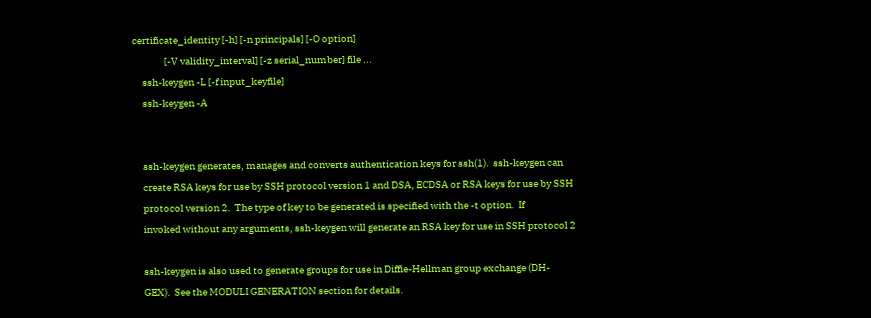certificate_identity [-h] [-n principals] [-O option]
                [-V validity_interval] [-z serial_number] file ...
     ssh-keygen -L [-f input_keyfile]
     ssh-keygen -A


     ssh-keygen generates, manages and converts authentication keys for ssh(1).  ssh-keygen can
     create RSA keys for use by SSH protocol version 1 and DSA, ECDSA or RSA keys for use by SSH
     protocol version 2.  The type of key to be generated is specified with the -t option.  If
     invoked without any arguments, ssh-keygen will generate an RSA key for use in SSH protocol 2

     ssh-keygen is also used to generate groups for use in Diffie-Hellman group exchange (DH-
     GEX).  See the MODULI GENERATION section for details.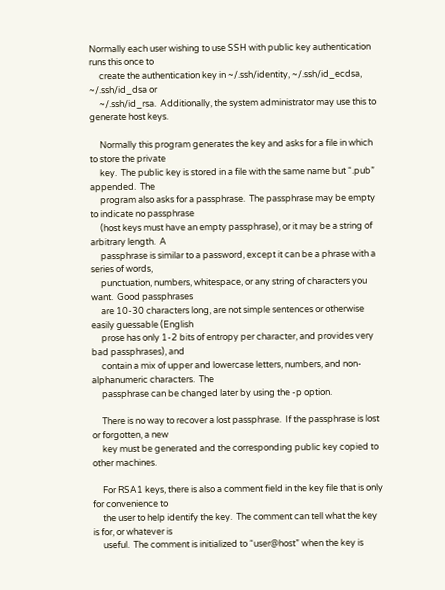Normally each user wishing to use SSH with public key authentication runs this once to
     create the authentication key in ~/.ssh/identity, ~/.ssh/id_ecdsa, ~/.ssh/id_dsa or
     ~/.ssh/id_rsa.  Additionally, the system administrator may use this to generate host keys.

     Normally this program generates the key and asks for a file in which to store the private
     key.  The public key is stored in a file with the same name but “.pub” appended.  The
     program also asks for a passphrase.  The passphrase may be empty to indicate no passphrase
     (host keys must have an empty passphrase), or it may be a string of arbitrary length.  A
     passphrase is similar to a password, except it can be a phrase with a series of words,
     punctuation, numbers, whitespace, or any string of characters you want.  Good passphrases
     are 10-30 characters long, are not simple sentences or otherwise easily guessable (English
     prose has only 1-2 bits of entropy per character, and provides very bad passphrases), and
     contain a mix of upper and lowercase letters, numbers, and non-alphanumeric characters.  The
     passphrase can be changed later by using the -p option.

     There is no way to recover a lost passphrase.  If the passphrase is lost or forgotten, a new
     key must be generated and the corresponding public key copied to other machines.

     For RSA1 keys, there is also a comment field in the key file that is only for convenience to
     the user to help identify the key.  The comment can tell what the key is for, or whatever is
     useful.  The comment is initialized to “user@host” when the key is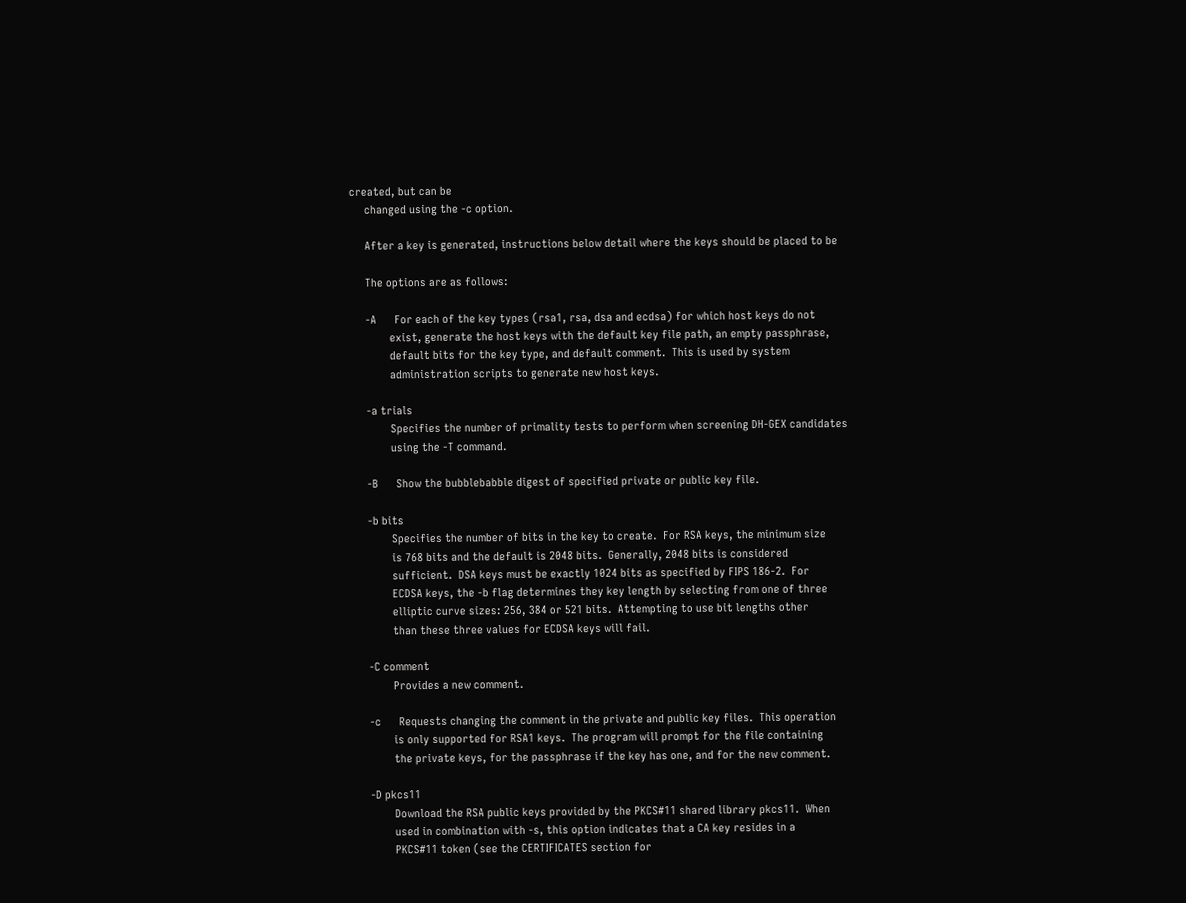created, but can be
     changed using the -c option.

     After a key is generated, instructions below detail where the keys should be placed to be

     The options are as follows:

     -A      For each of the key types (rsa1, rsa, dsa and ecdsa) for which host keys do not
             exist, generate the host keys with the default key file path, an empty passphrase,
             default bits for the key type, and default comment.  This is used by system
             administration scripts to generate new host keys.

     -a trials
             Specifies the number of primality tests to perform when screening DH-GEX candidates
             using the -T command.

     -B      Show the bubblebabble digest of specified private or public key file.

     -b bits
             Specifies the number of bits in the key to create.  For RSA keys, the minimum size
             is 768 bits and the default is 2048 bits.  Generally, 2048 bits is considered
             sufficient.  DSA keys must be exactly 1024 bits as specified by FIPS 186-2.  For
             ECDSA keys, the -b flag determines they key length by selecting from one of three
             elliptic curve sizes: 256, 384 or 521 bits.  Attempting to use bit lengths other
             than these three values for ECDSA keys will fail.

     -C comment
             Provides a new comment.

     -c      Requests changing the comment in the private and public key files.  This operation
             is only supported for RSA1 keys.  The program will prompt for the file containing
             the private keys, for the passphrase if the key has one, and for the new comment.

     -D pkcs11
             Download the RSA public keys provided by the PKCS#11 shared library pkcs11.  When
             used in combination with -s, this option indicates that a CA key resides in a
             PKCS#11 token (see the CERTIFICATES section for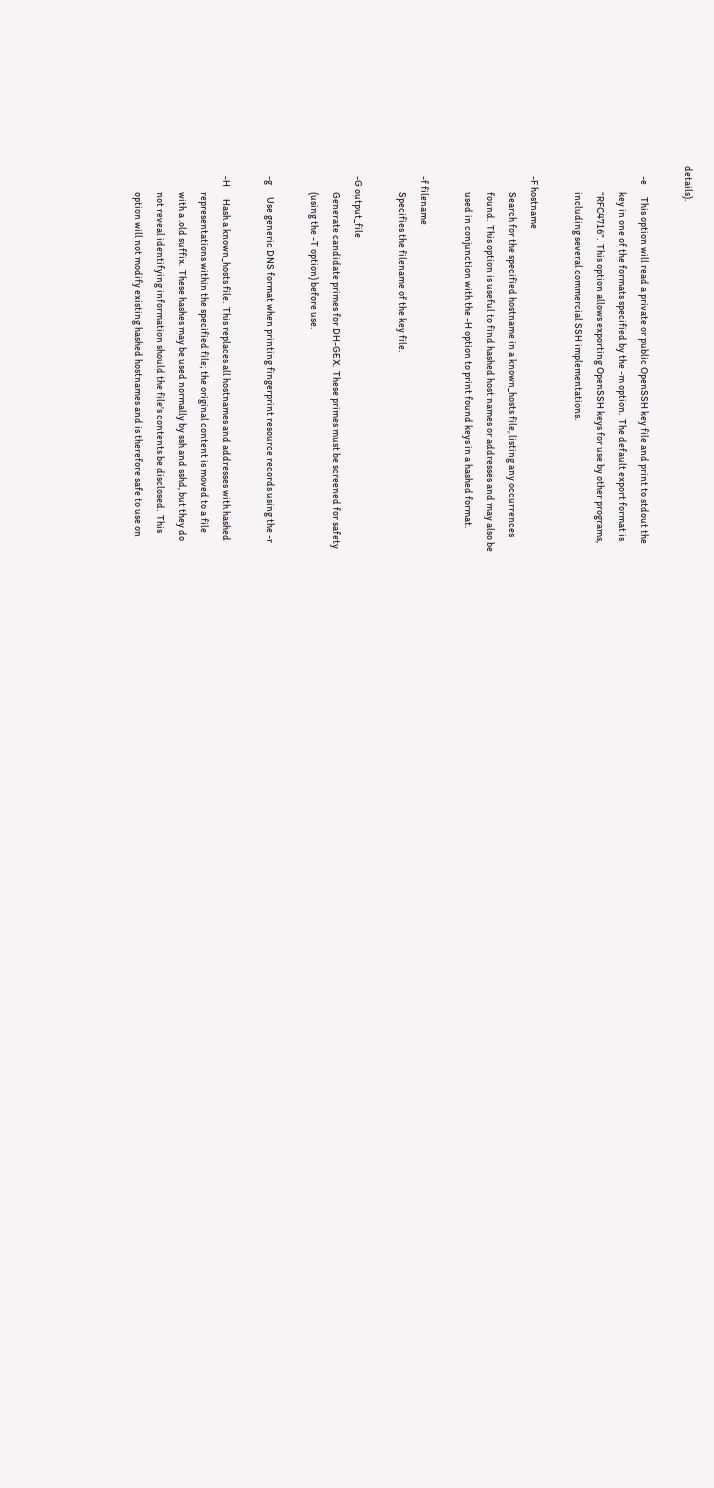details).

     -e      This option will read a private or public OpenSSH key file and print to stdout the
             key in one of the formats specified by the -m option.  The default export format is
             “RFC4716”.  This option allows exporting OpenSSH keys for use by other programs,
             including several commercial SSH implementations.

     -F hostname
             Search for the specified hostname in a known_hosts file, listing any occurrences
             found.  This option is useful to find hashed host names or addresses and may also be
             used in conjunction with the -H option to print found keys in a hashed format.

     -f filename
             Specifies the filename of the key file.

     -G output_file
             Generate candidate primes for DH-GEX.  These primes must be screened for safety
             (using the -T option) before use.

     -g      Use generic DNS format when printing fingerprint resource records using the -r

     -H      Hash a known_hosts file.  This replaces all hostnames and addresses with hashed
             representations within the specified file; the original content is moved to a file
             with a .old suffix.  These hashes may be used normally by ssh and sshd, but they do
             not reveal identifying information should the file's contents be disclosed.  This
             option will not modify existing hashed hostnames and is therefore safe to use on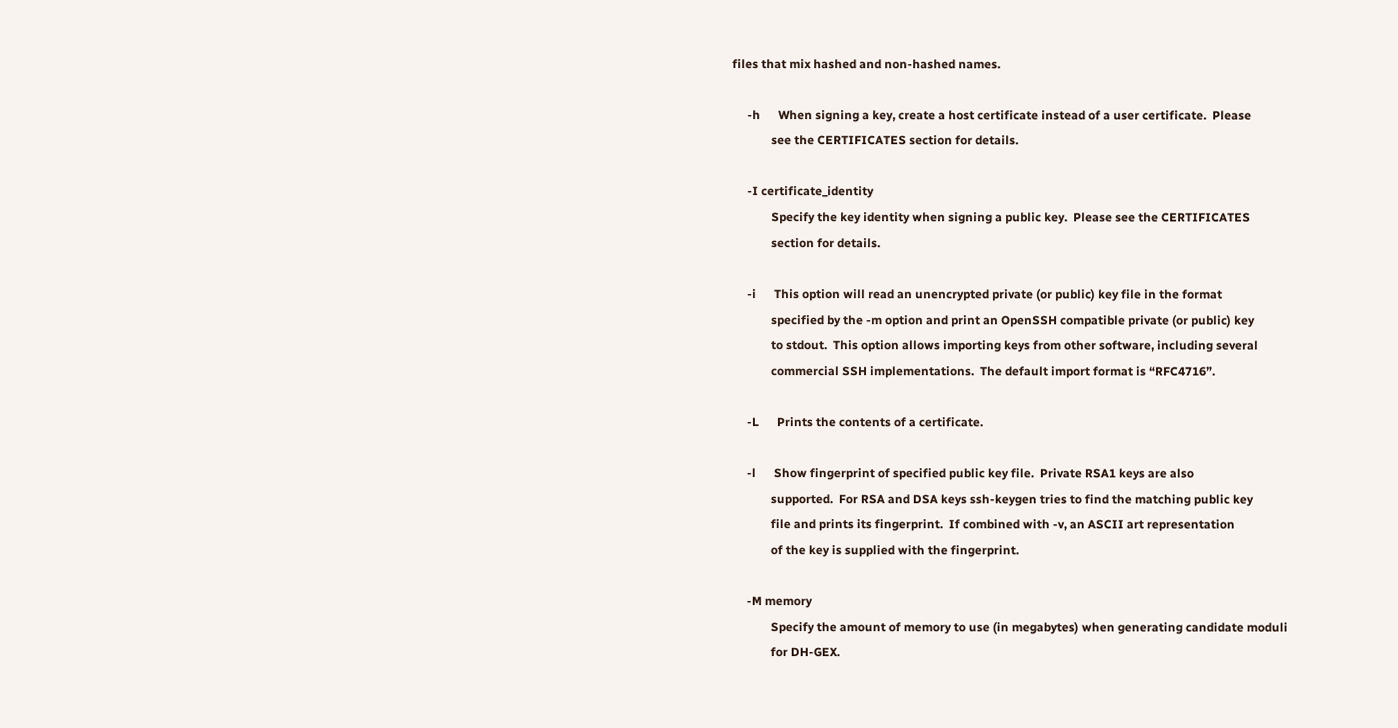files that mix hashed and non-hashed names.

     -h      When signing a key, create a host certificate instead of a user certificate.  Please
             see the CERTIFICATES section for details.

     -I certificate_identity
             Specify the key identity when signing a public key.  Please see the CERTIFICATES
             section for details.

     -i      This option will read an unencrypted private (or public) key file in the format
             specified by the -m option and print an OpenSSH compatible private (or public) key
             to stdout.  This option allows importing keys from other software, including several
             commercial SSH implementations.  The default import format is “RFC4716”.

     -L      Prints the contents of a certificate.

     -l      Show fingerprint of specified public key file.  Private RSA1 keys are also
             supported.  For RSA and DSA keys ssh-keygen tries to find the matching public key
             file and prints its fingerprint.  If combined with -v, an ASCII art representation
             of the key is supplied with the fingerprint.

     -M memory
             Specify the amount of memory to use (in megabytes) when generating candidate moduli
             for DH-GEX.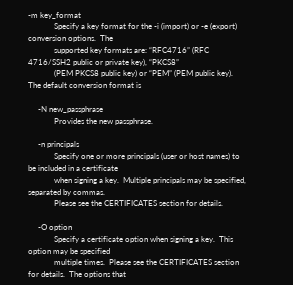-m key_format
             Specify a key format for the -i (import) or -e (export) conversion options.  The
             supported key formats are: “RFC4716” (RFC 4716/SSH2 public or private key), “PKCS8”
             (PEM PKCS8 public key) or “PEM” (PEM public key).  The default conversion format is

     -N new_passphrase
             Provides the new passphrase.

     -n principals
             Specify one or more principals (user or host names) to be included in a certificate
             when signing a key.  Multiple principals may be specified, separated by commas.
             Please see the CERTIFICATES section for details.

     -O option
             Specify a certificate option when signing a key.  This option may be specified
             multiple times.  Please see the CERTIFICATES section for details.  The options that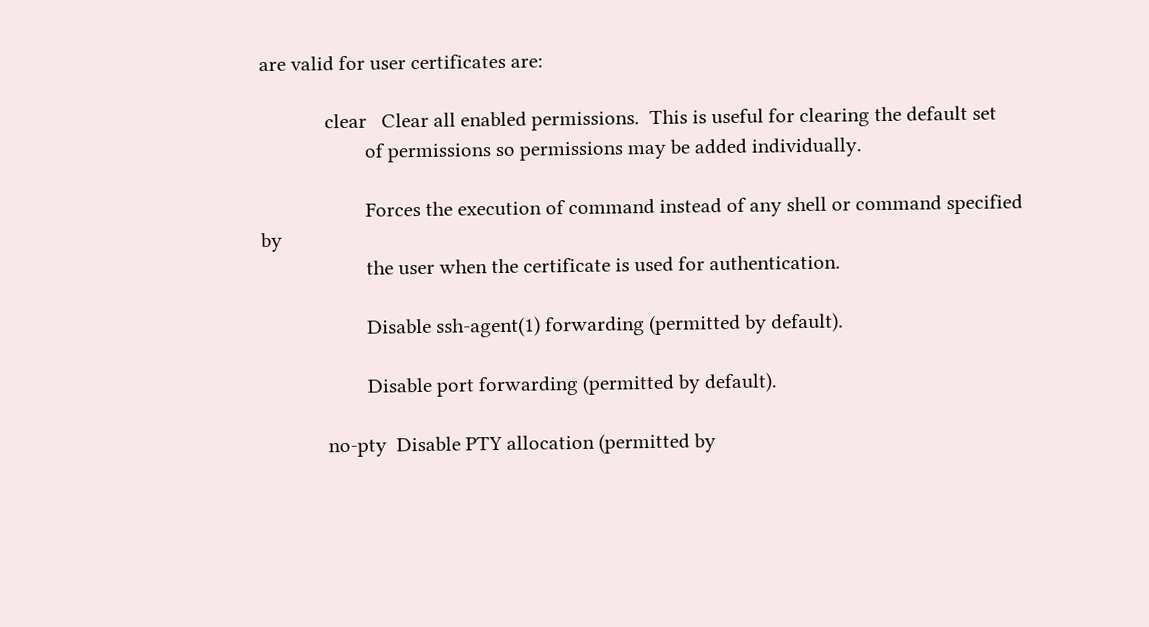are valid for user certificates are:

             clear   Clear all enabled permissions.  This is useful for clearing the default set
                     of permissions so permissions may be added individually.

                     Forces the execution of command instead of any shell or command specified by
                     the user when the certificate is used for authentication.

                     Disable ssh-agent(1) forwarding (permitted by default).

                     Disable port forwarding (permitted by default).

             no-pty  Disable PTY allocation (permitted by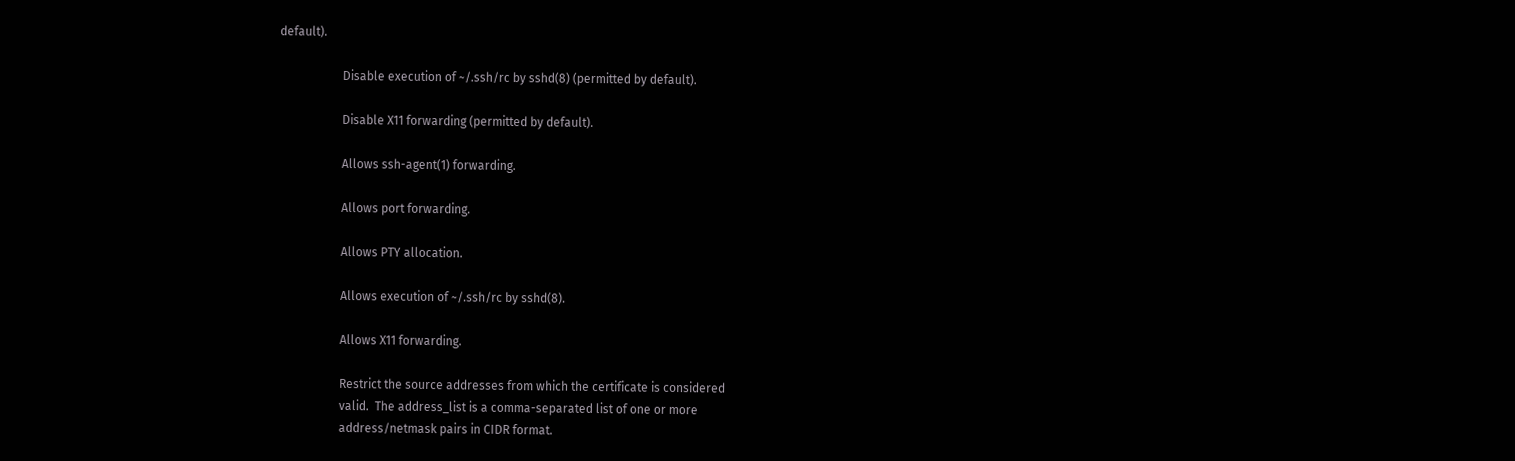default).

                     Disable execution of ~/.ssh/rc by sshd(8) (permitted by default).

                     Disable X11 forwarding (permitted by default).

                     Allows ssh-agent(1) forwarding.

                     Allows port forwarding.

                     Allows PTY allocation.

                     Allows execution of ~/.ssh/rc by sshd(8).

                     Allows X11 forwarding.

                     Restrict the source addresses from which the certificate is considered
                     valid.  The address_list is a comma-separated list of one or more
                     address/netmask pairs in CIDR format.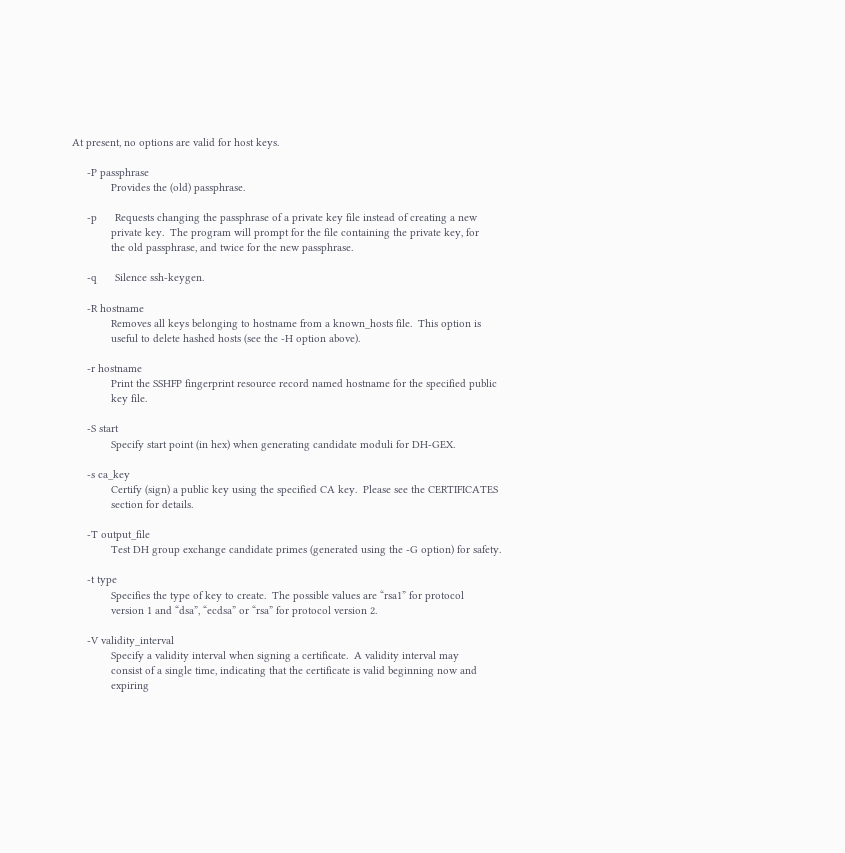At present, no options are valid for host keys.

     -P passphrase
             Provides the (old) passphrase.

     -p      Requests changing the passphrase of a private key file instead of creating a new
             private key.  The program will prompt for the file containing the private key, for
             the old passphrase, and twice for the new passphrase.

     -q      Silence ssh-keygen.

     -R hostname
             Removes all keys belonging to hostname from a known_hosts file.  This option is
             useful to delete hashed hosts (see the -H option above).

     -r hostname
             Print the SSHFP fingerprint resource record named hostname for the specified public
             key file.

     -S start
             Specify start point (in hex) when generating candidate moduli for DH-GEX.

     -s ca_key
             Certify (sign) a public key using the specified CA key.  Please see the CERTIFICATES
             section for details.

     -T output_file
             Test DH group exchange candidate primes (generated using the -G option) for safety.

     -t type
             Specifies the type of key to create.  The possible values are “rsa1” for protocol
             version 1 and “dsa”, “ecdsa” or “rsa” for protocol version 2.

     -V validity_interval
             Specify a validity interval when signing a certificate.  A validity interval may
             consist of a single time, indicating that the certificate is valid beginning now and
             expiring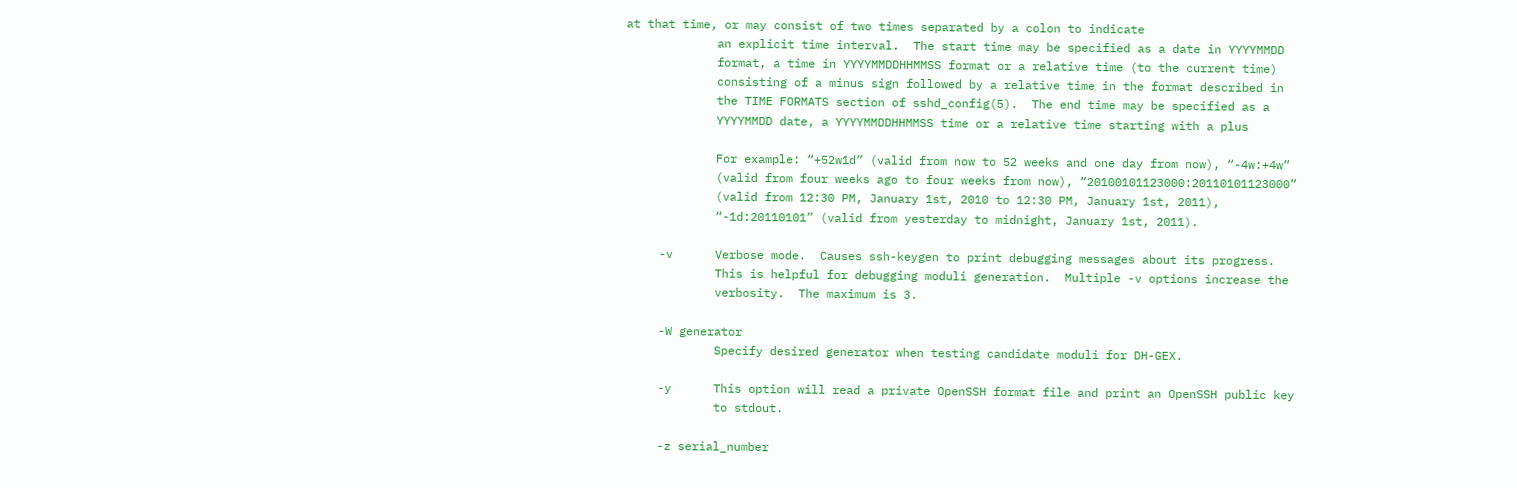at that time, or may consist of two times separated by a colon to indicate
             an explicit time interval.  The start time may be specified as a date in YYYYMMDD
             format, a time in YYYYMMDDHHMMSS format or a relative time (to the current time)
             consisting of a minus sign followed by a relative time in the format described in
             the TIME FORMATS section of sshd_config(5).  The end time may be specified as a
             YYYYMMDD date, a YYYYMMDDHHMMSS time or a relative time starting with a plus

             For example: “+52w1d” (valid from now to 52 weeks and one day from now), “-4w:+4w”
             (valid from four weeks ago to four weeks from now), “20100101123000:20110101123000”
             (valid from 12:30 PM, January 1st, 2010 to 12:30 PM, January 1st, 2011),
             “-1d:20110101” (valid from yesterday to midnight, January 1st, 2011).

     -v      Verbose mode.  Causes ssh-keygen to print debugging messages about its progress.
             This is helpful for debugging moduli generation.  Multiple -v options increase the
             verbosity.  The maximum is 3.

     -W generator
             Specify desired generator when testing candidate moduli for DH-GEX.

     -y      This option will read a private OpenSSH format file and print an OpenSSH public key
             to stdout.

     -z serial_number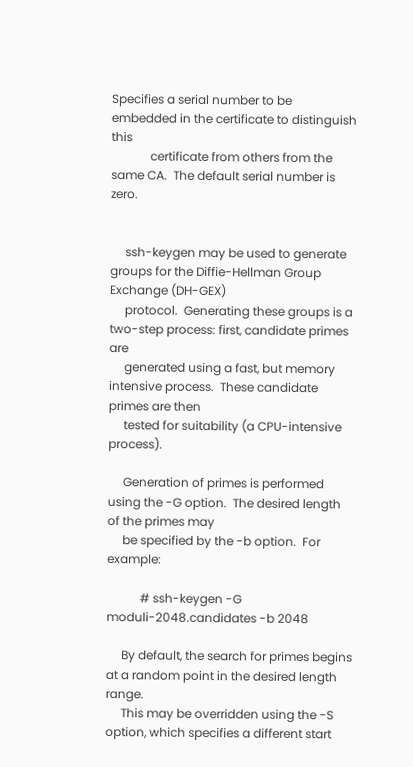Specifies a serial number to be embedded in the certificate to distinguish this
             certificate from others from the same CA.  The default serial number is zero.


     ssh-keygen may be used to generate groups for the Diffie-Hellman Group Exchange (DH-GEX)
     protocol.  Generating these groups is a two-step process: first, candidate primes are
     generated using a fast, but memory intensive process.  These candidate primes are then
     tested for suitability (a CPU-intensive process).

     Generation of primes is performed using the -G option.  The desired length of the primes may
     be specified by the -b option.  For example:

           # ssh-keygen -G moduli-2048.candidates -b 2048

     By default, the search for primes begins at a random point in the desired length range.
     This may be overridden using the -S option, which specifies a different start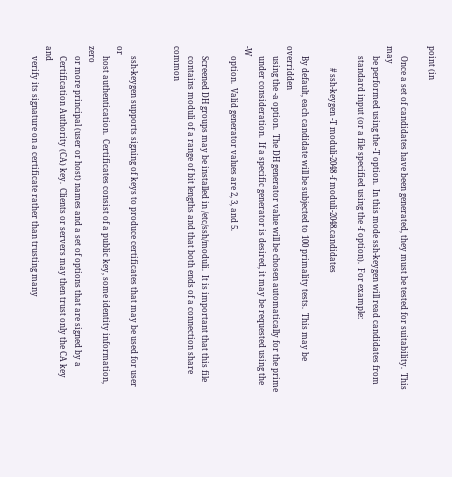point (in

     Once a set of candidates have been generated, they must be tested for suitability.  This may
     be performed using the -T option.  In this mode ssh-keygen will read candidates from
     standard input (or a file specified using the -f option).  For example:

           # ssh-keygen -T moduli-2048 -f moduli-2048.candidates

     By default, each candidate will be subjected to 100 primality tests.  This may be overridden
     using the -a option.  The DH generator value will be chosen automatically for the prime
     under consideration.  If a specific generator is desired, it may be requested using the -W
     option.  Valid generator values are 2, 3, and 5.

     Screened DH groups may be installed in /etc/ssh/moduli.  It is important that this file
     contains moduli of a range of bit lengths and that both ends of a connection share common


     ssh-keygen supports signing of keys to produce certificates that may be used for user or
     host authentication.  Certificates consist of a public key, some identity information, zero
     or more principal (user or host) names and a set of options that are signed by a
     Certification Authority (CA) key.  Clients or servers may then trust only the CA key and
     verify its signature on a certificate rather than trusting many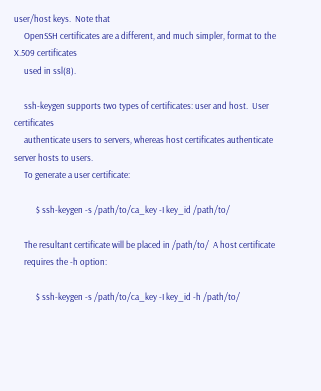user/host keys.  Note that
     OpenSSH certificates are a different, and much simpler, format to the X.509 certificates
     used in ssl(8).

     ssh-keygen supports two types of certificates: user and host.  User certificates
     authenticate users to servers, whereas host certificates authenticate server hosts to users.
     To generate a user certificate:

           $ ssh-keygen -s /path/to/ca_key -I key_id /path/to/

     The resultant certificate will be placed in /path/to/  A host certificate
     requires the -h option:

           $ ssh-keygen -s /path/to/ca_key -I key_id -h /path/to/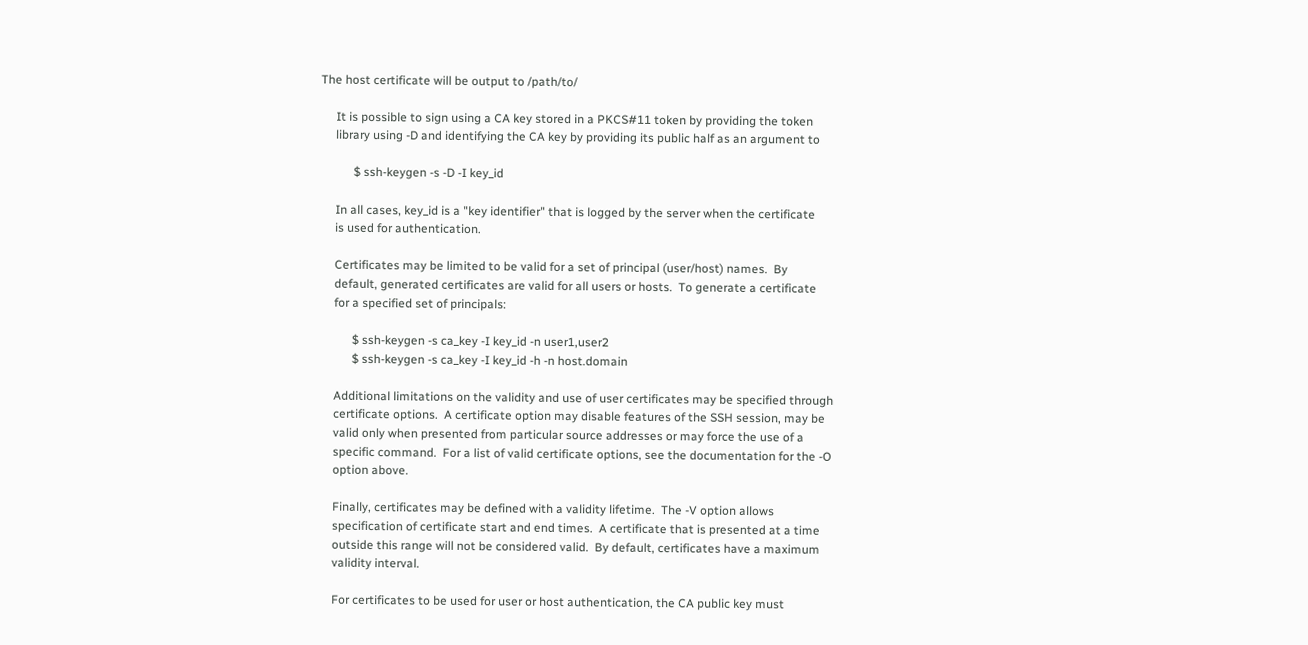The host certificate will be output to /path/to/

     It is possible to sign using a CA key stored in a PKCS#11 token by providing the token
     library using -D and identifying the CA key by providing its public half as an argument to

           $ ssh-keygen -s -D -I key_id

     In all cases, key_id is a "key identifier" that is logged by the server when the certificate
     is used for authentication.

     Certificates may be limited to be valid for a set of principal (user/host) names.  By
     default, generated certificates are valid for all users or hosts.  To generate a certificate
     for a specified set of principals:

           $ ssh-keygen -s ca_key -I key_id -n user1,user2
           $ ssh-keygen -s ca_key -I key_id -h -n host.domain

     Additional limitations on the validity and use of user certificates may be specified through
     certificate options.  A certificate option may disable features of the SSH session, may be
     valid only when presented from particular source addresses or may force the use of a
     specific command.  For a list of valid certificate options, see the documentation for the -O
     option above.

     Finally, certificates may be defined with a validity lifetime.  The -V option allows
     specification of certificate start and end times.  A certificate that is presented at a time
     outside this range will not be considered valid.  By default, certificates have a maximum
     validity interval.

     For certificates to be used for user or host authentication, the CA public key must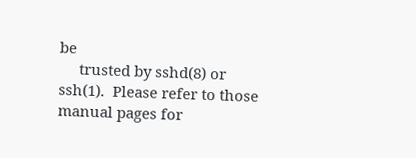be
     trusted by sshd(8) or ssh(1).  Please refer to those manual pages for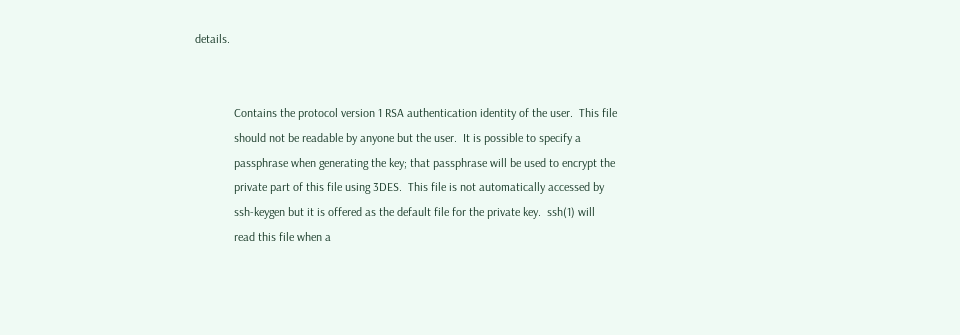details.


             Contains the protocol version 1 RSA authentication identity of the user.  This file
             should not be readable by anyone but the user.  It is possible to specify a
             passphrase when generating the key; that passphrase will be used to encrypt the
             private part of this file using 3DES.  This file is not automatically accessed by
             ssh-keygen but it is offered as the default file for the private key.  ssh(1) will
             read this file when a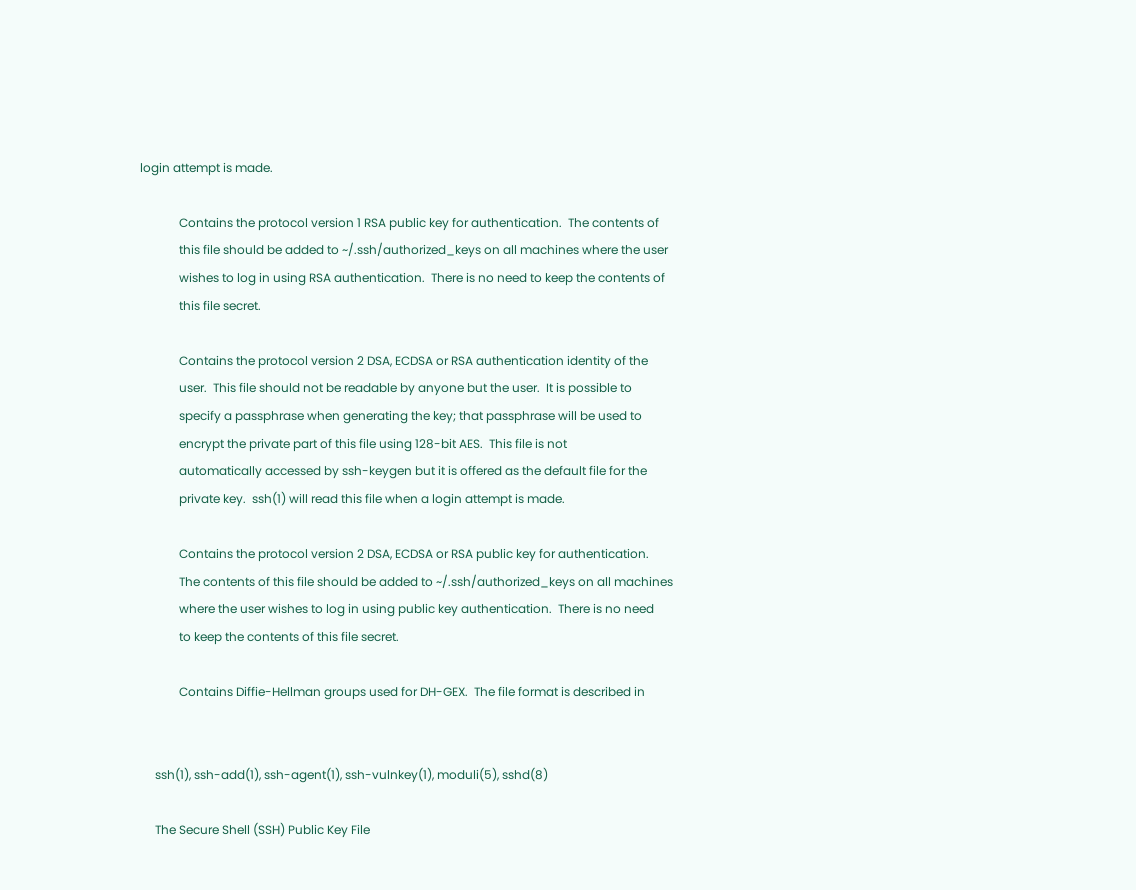login attempt is made.

             Contains the protocol version 1 RSA public key for authentication.  The contents of
             this file should be added to ~/.ssh/authorized_keys on all machines where the user
             wishes to log in using RSA authentication.  There is no need to keep the contents of
             this file secret.

             Contains the protocol version 2 DSA, ECDSA or RSA authentication identity of the
             user.  This file should not be readable by anyone but the user.  It is possible to
             specify a passphrase when generating the key; that passphrase will be used to
             encrypt the private part of this file using 128-bit AES.  This file is not
             automatically accessed by ssh-keygen but it is offered as the default file for the
             private key.  ssh(1) will read this file when a login attempt is made.

             Contains the protocol version 2 DSA, ECDSA or RSA public key for authentication.
             The contents of this file should be added to ~/.ssh/authorized_keys on all machines
             where the user wishes to log in using public key authentication.  There is no need
             to keep the contents of this file secret.

             Contains Diffie-Hellman groups used for DH-GEX.  The file format is described in


     ssh(1), ssh-add(1), ssh-agent(1), ssh-vulnkey(1), moduli(5), sshd(8)

     The Secure Shell (SSH) Public Key File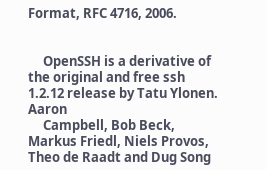Format, RFC 4716, 2006.


     OpenSSH is a derivative of the original and free ssh 1.2.12 release by Tatu Ylonen.  Aaron
     Campbell, Bob Beck, Markus Friedl, Niels Provos, Theo de Raadt and Dug Song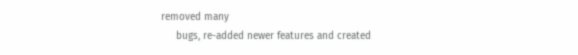removed many
     bugs, re-added newer features and created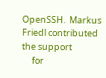OpenSSH.  Markus Friedl contributed the support
     for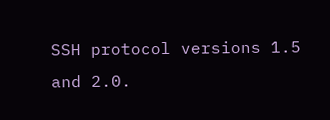SSH protocol versions 1.5 and 2.0.